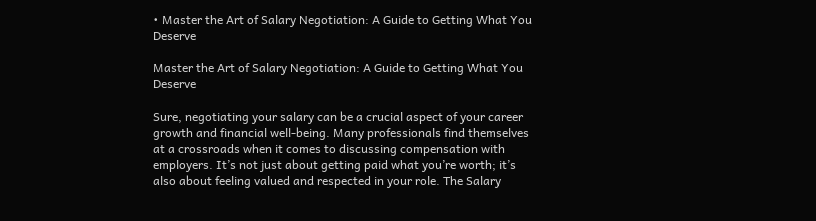• Master the Art of Salary Negotiation: A Guide to Getting What You Deserve

Master the Art of Salary Negotiation: A Guide to Getting What You Deserve

Sure, negotiating your salary can be a crucial aspect of your career growth and financial well-being. Many professionals find themselves at a crossroads when it comes to discussing compensation with employers. It’s not just about getting paid what you’re worth; it’s also about feeling valued and respected in your role. The Salary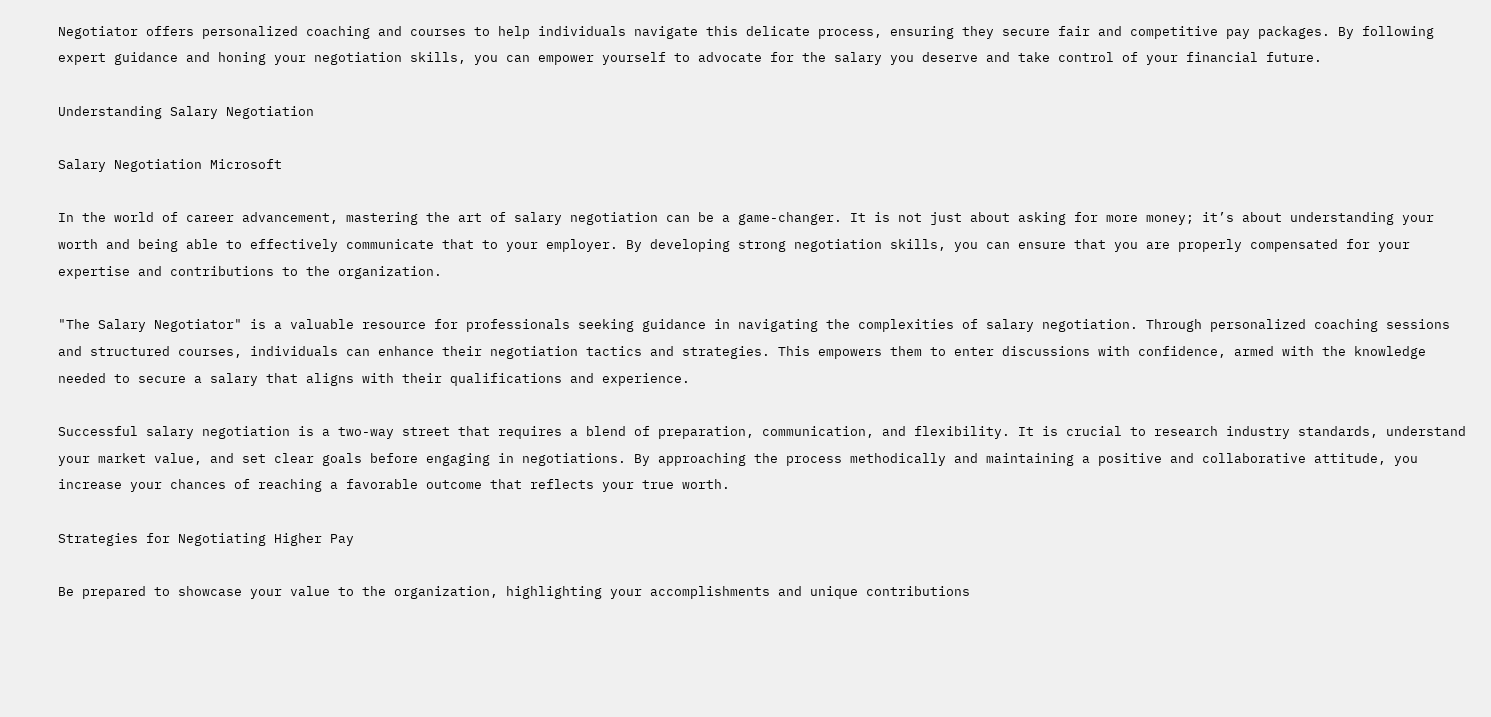Negotiator offers personalized coaching and courses to help individuals navigate this delicate process, ensuring they secure fair and competitive pay packages. By following expert guidance and honing your negotiation skills, you can empower yourself to advocate for the salary you deserve and take control of your financial future.

Understanding Salary Negotiation

Salary Negotiation Microsoft

In the world of career advancement, mastering the art of salary negotiation can be a game-changer. It is not just about asking for more money; it’s about understanding your worth and being able to effectively communicate that to your employer. By developing strong negotiation skills, you can ensure that you are properly compensated for your expertise and contributions to the organization.

"The Salary Negotiator" is a valuable resource for professionals seeking guidance in navigating the complexities of salary negotiation. Through personalized coaching sessions and structured courses, individuals can enhance their negotiation tactics and strategies. This empowers them to enter discussions with confidence, armed with the knowledge needed to secure a salary that aligns with their qualifications and experience.

Successful salary negotiation is a two-way street that requires a blend of preparation, communication, and flexibility. It is crucial to research industry standards, understand your market value, and set clear goals before engaging in negotiations. By approaching the process methodically and maintaining a positive and collaborative attitude, you increase your chances of reaching a favorable outcome that reflects your true worth.

Strategies for Negotiating Higher Pay

Be prepared to showcase your value to the organization, highlighting your accomplishments and unique contributions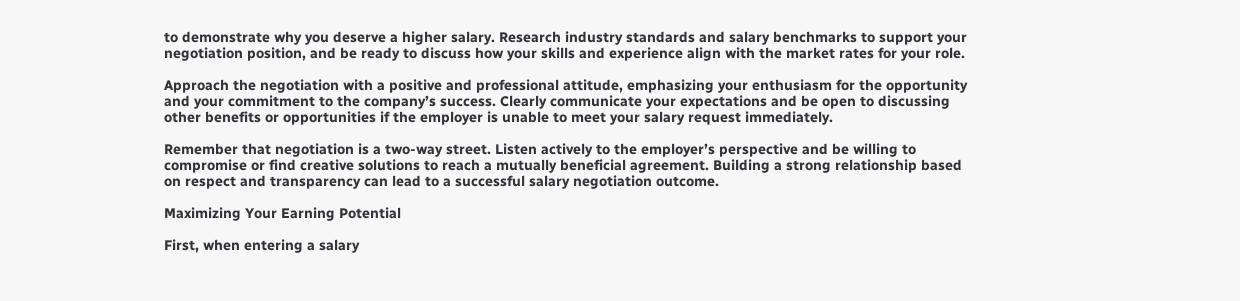to demonstrate why you deserve a higher salary. Research industry standards and salary benchmarks to support your negotiation position, and be ready to discuss how your skills and experience align with the market rates for your role.

Approach the negotiation with a positive and professional attitude, emphasizing your enthusiasm for the opportunity and your commitment to the company’s success. Clearly communicate your expectations and be open to discussing other benefits or opportunities if the employer is unable to meet your salary request immediately.

Remember that negotiation is a two-way street. Listen actively to the employer’s perspective and be willing to compromise or find creative solutions to reach a mutually beneficial agreement. Building a strong relationship based on respect and transparency can lead to a successful salary negotiation outcome.

Maximizing Your Earning Potential

First, when entering a salary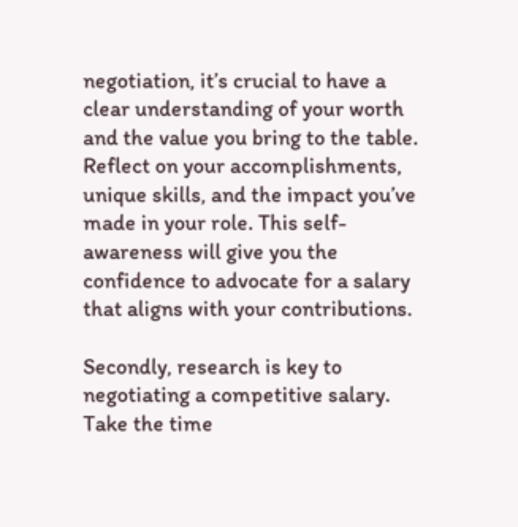negotiation, it’s crucial to have a clear understanding of your worth and the value you bring to the table. Reflect on your accomplishments, unique skills, and the impact you’ve made in your role. This self-awareness will give you the confidence to advocate for a salary that aligns with your contributions.

Secondly, research is key to negotiating a competitive salary. Take the time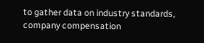to gather data on industry standards, company compensation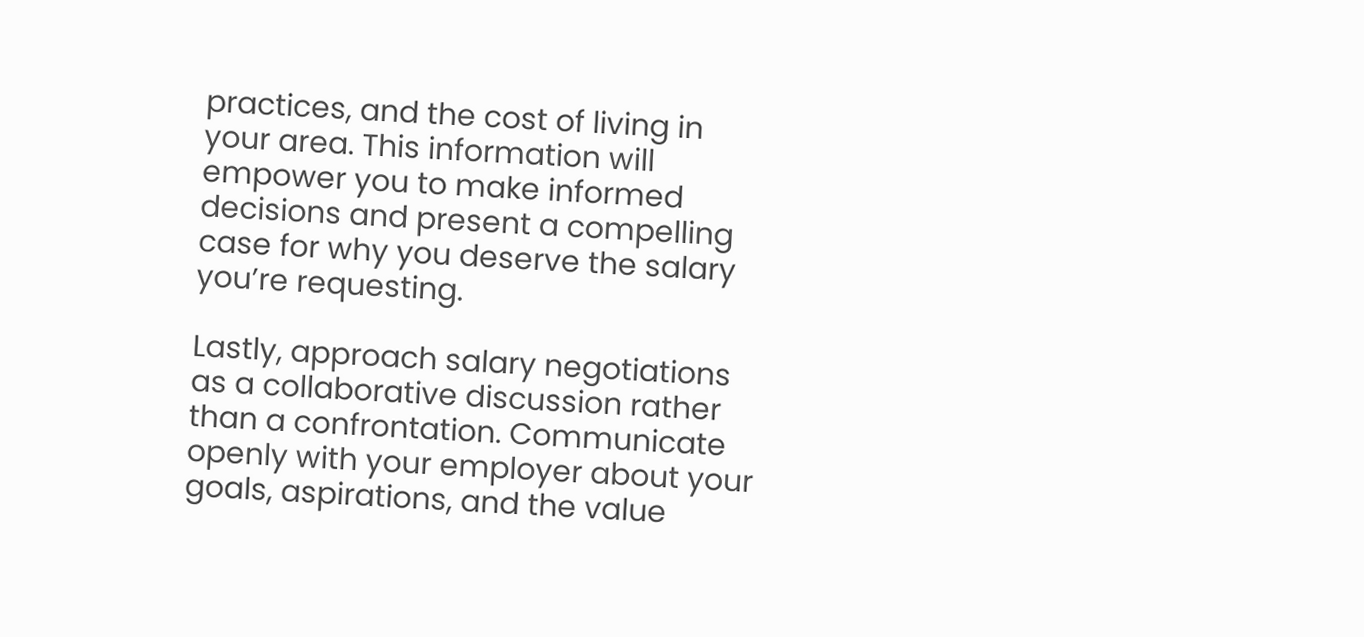practices, and the cost of living in your area. This information will empower you to make informed decisions and present a compelling case for why you deserve the salary you’re requesting.

Lastly, approach salary negotiations as a collaborative discussion rather than a confrontation. Communicate openly with your employer about your goals, aspirations, and the value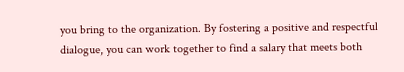you bring to the organization. By fostering a positive and respectful dialogue, you can work together to find a salary that meets both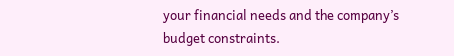your financial needs and the company’s budget constraints.